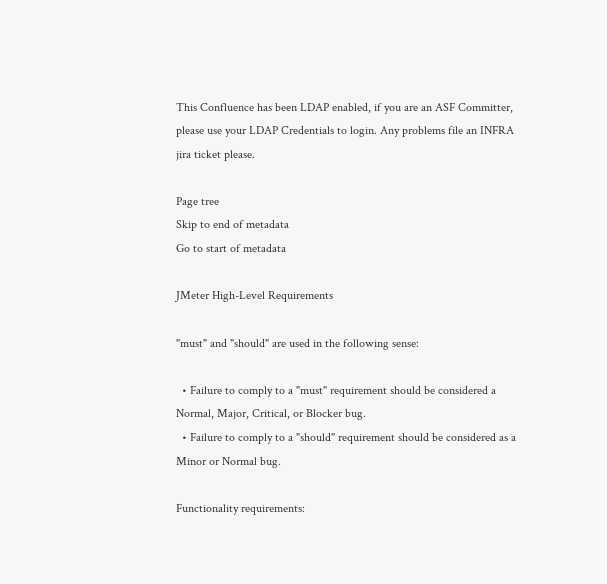This Confluence has been LDAP enabled, if you are an ASF Committer, please use your LDAP Credentials to login. Any problems file an INFRA jira ticket please.

Page tree
Skip to end of metadata
Go to start of metadata

JMeter High-Level Requirements

"must" and "should" are used in the following sense:

  • Failure to comply to a "must" requirement should be considered a Normal, Major, Critical, or Blocker bug.
  • Failure to comply to a "should" requirement should be considered as a Minor or Normal bug.

Functionality requirements: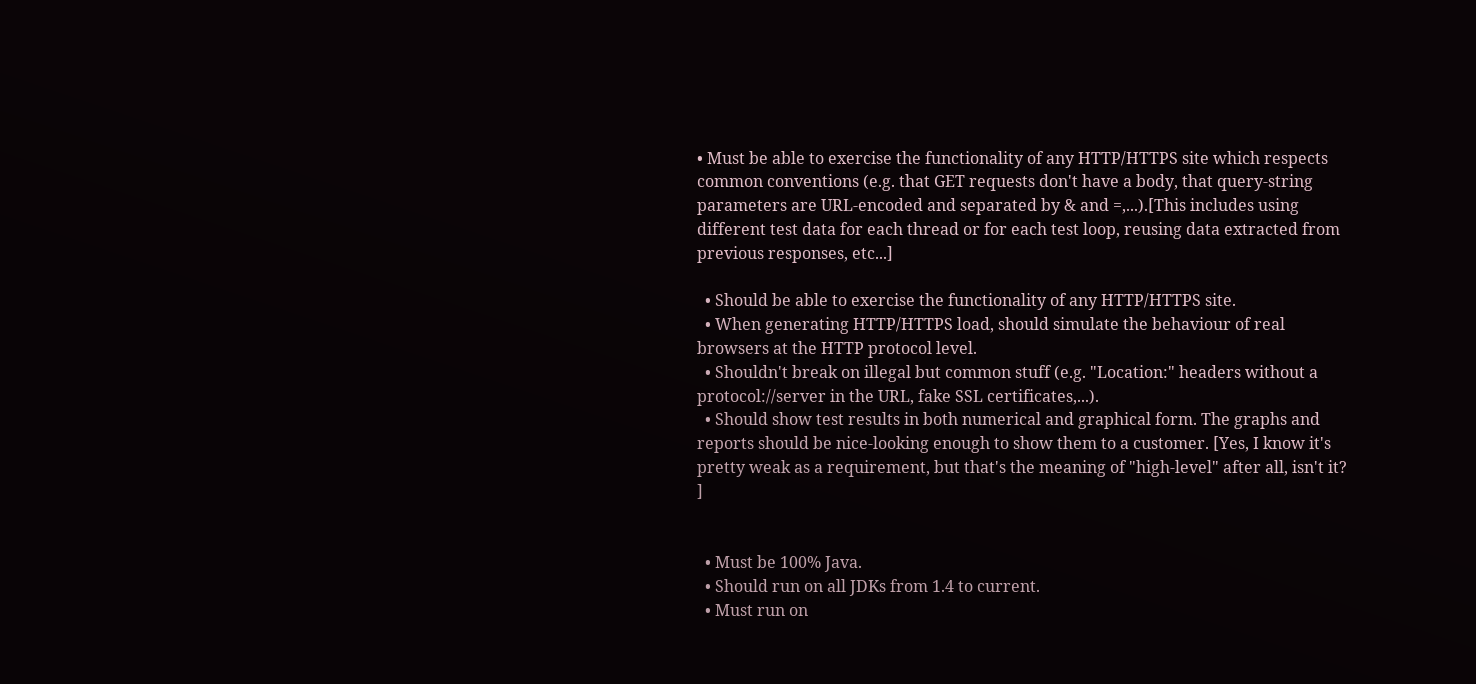• Must be able to exercise the functionality of any HTTP/HTTPS site which respects common conventions (e.g. that GET requests don't have a body, that query-string parameters are URL-encoded and separated by & and =,...).[This includes using different test data for each thread or for each test loop, reusing data extracted from previous responses, etc...]

  • Should be able to exercise the functionality of any HTTP/HTTPS site.
  • When generating HTTP/HTTPS load, should simulate the behaviour of real browsers at the HTTP protocol level.
  • Shouldn't break on illegal but common stuff (e.g. "Location:" headers without a protocol://server in the URL, fake SSL certificates,...).
  • Should show test results in both numerical and graphical form. The graphs and reports should be nice-looking enough to show them to a customer. [Yes, I know it's pretty weak as a requirement, but that's the meaning of "high-level" after all, isn't it? ]


  • Must be 100% Java.
  • Should run on all JDKs from 1.4 to current.
  • Must run on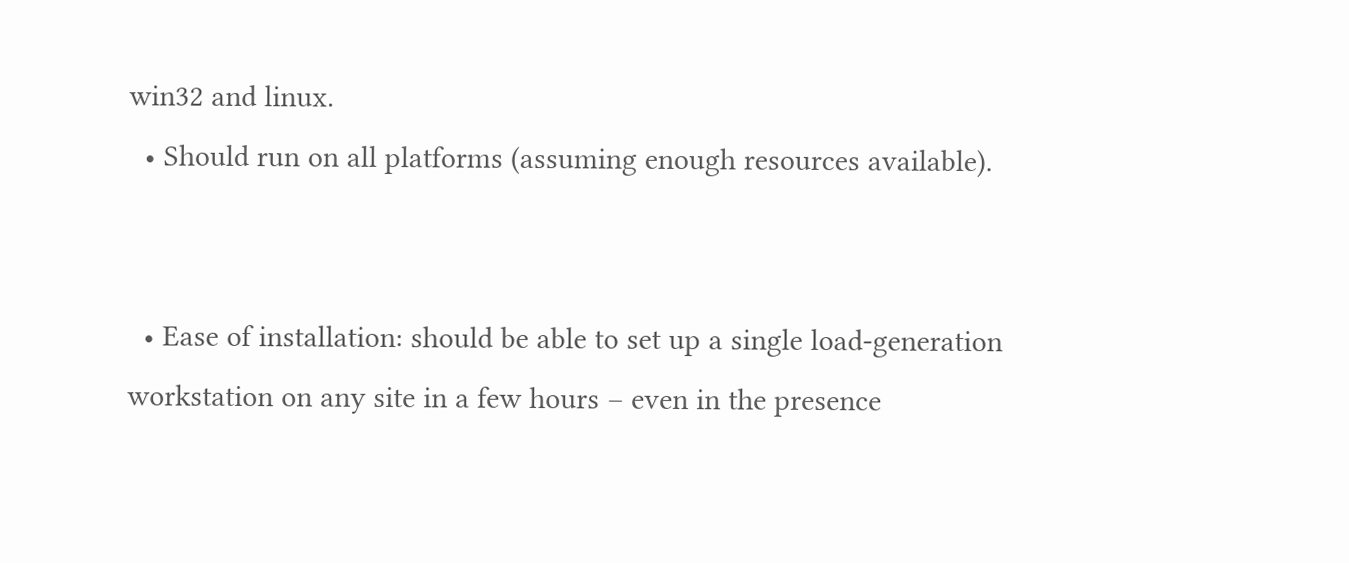win32 and linux.
  • Should run on all platforms (assuming enough resources available).


  • Ease of installation: should be able to set up a single load-generation workstation on any site in a few hours – even in the presence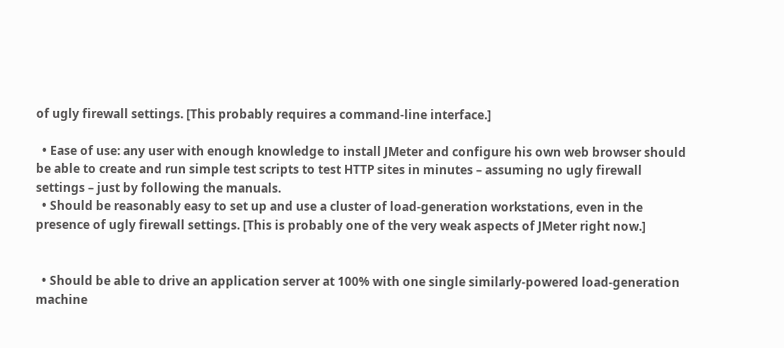of ugly firewall settings. [This probably requires a command-line interface.]

  • Ease of use: any user with enough knowledge to install JMeter and configure his own web browser should be able to create and run simple test scripts to test HTTP sites in minutes – assuming no ugly firewall settings – just by following the manuals.
  • Should be reasonably easy to set up and use a cluster of load-generation workstations, even in the presence of ugly firewall settings. [This is probably one of the very weak aspects of JMeter right now.]


  • Should be able to drive an application server at 100% with one single similarly-powered load-generation machine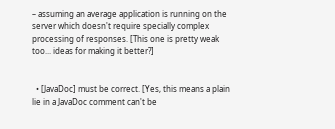– assuming an average application is running on the server which doesn't require specially complex processing of responses. [This one is pretty weak too... ideas for making it better?]


  • [JavaDoc] must be correct. [Yes, this means a plain lie in a JavaDoc comment can't be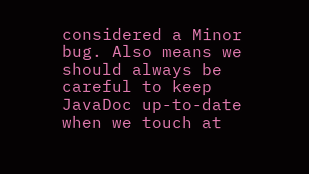considered a Minor bug. Also means we should always be careful to keep JavaDoc up-to-date when we touch at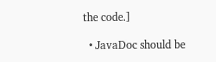the code.]

  • JavaDoc should be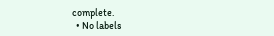complete.
  • No labels